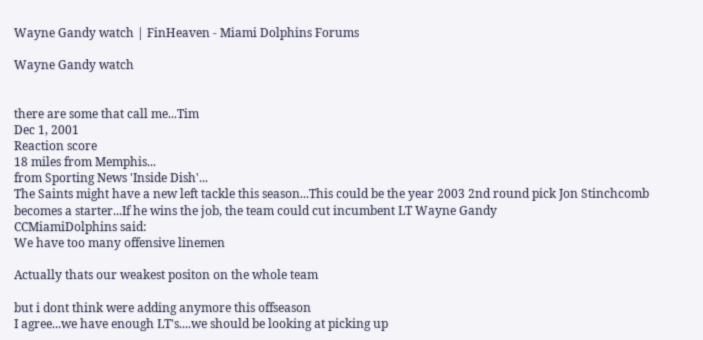Wayne Gandy watch | FinHeaven - Miami Dolphins Forums

Wayne Gandy watch


there are some that call me...Tim
Dec 1, 2001
Reaction score
18 miles from Memphis...
from Sporting News 'Inside Dish'...
The Saints might have a new left tackle this season...This could be the year 2003 2nd round pick Jon Stinchcomb becomes a starter...If he wins the job, the team could cut incumbent LT Wayne Gandy
CCMiamiDolphins said:
We have too many offensive linemen

Actually thats our weakest positon on the whole team

but i dont think were adding anymore this offseason
I agree...we have enough LT's....we should be looking at picking up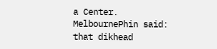a Center.
MelbournePhin said:
that dikhead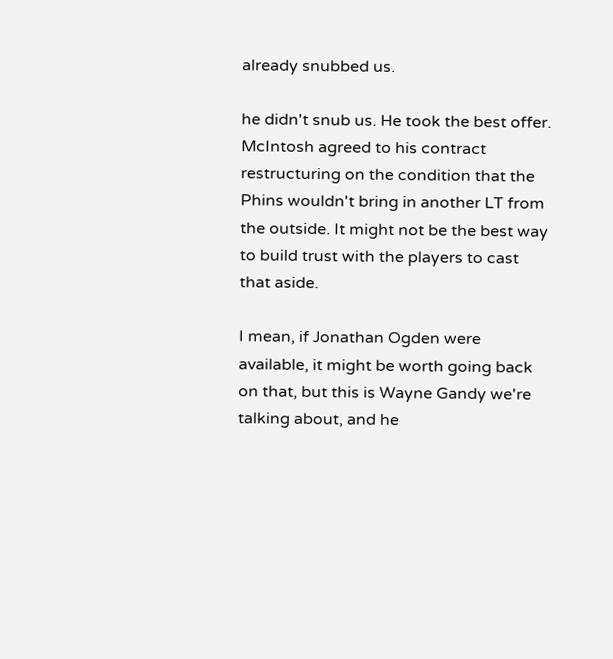already snubbed us.

he didn't snub us. He took the best offer.
McIntosh agreed to his contract restructuring on the condition that the Phins wouldn't bring in another LT from the outside. It might not be the best way to build trust with the players to cast that aside.

I mean, if Jonathan Ogden were available, it might be worth going back on that, but this is Wayne Gandy we're talking about, and he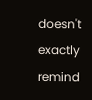doesn't exactly remind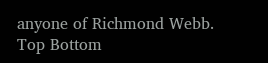anyone of Richmond Webb.
Top Bottom